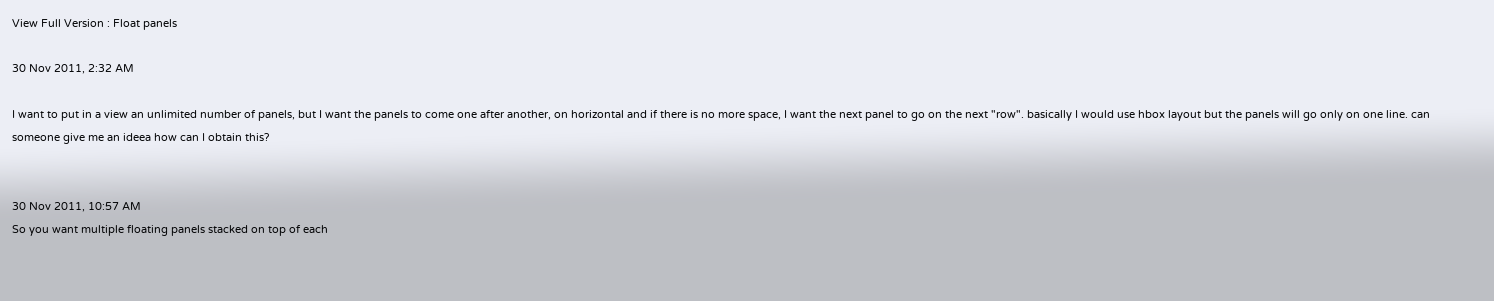View Full Version : Float panels

30 Nov 2011, 2:32 AM

I want to put in a view an unlimited number of panels, but I want the panels to come one after another, on horizontal and if there is no more space, I want the next panel to go on the next "row". basically I would use hbox layout but the panels will go only on one line. can someone give me an ideea how can I obtain this?


30 Nov 2011, 10:57 AM
So you want multiple floating panels stacked on top of each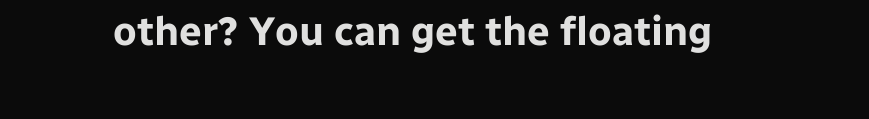other? You can get the floating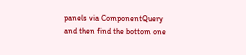panels via ComponentQuery and then find the bottom one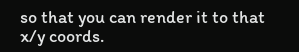so that you can render it to that x/y coords.